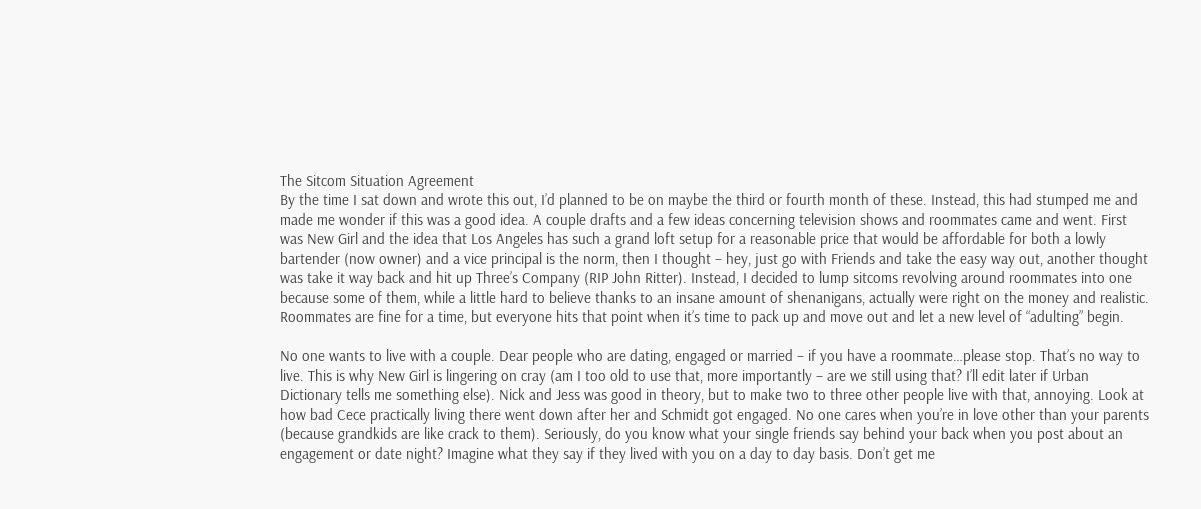The Sitcom Situation Agreement
By the time I sat down and wrote this out, I’d planned to be on maybe the third or fourth month of these. Instead, this had stumped me and made me wonder if this was a good idea. A couple drafts and a few ideas concerning television shows and roommates came and went. First was New Girl and the idea that Los Angeles has such a grand loft setup for a reasonable price that would be affordable for both a lowly bartender (now owner) and a vice principal is the norm, then I thought – hey, just go with Friends and take the easy way out, another thought was take it way back and hit up Three’s Company (RIP John Ritter). Instead, I decided to lump sitcoms revolving around roommates into one because some of them, while a little hard to believe thanks to an insane amount of shenanigans, actually were right on the money and realistic. Roommates are fine for a time, but everyone hits that point when it’s time to pack up and move out and let a new level of “adulting” begin.

No one wants to live with a couple. Dear people who are dating, engaged or married – if you have a roommate…please stop. That’s no way to live. This is why New Girl is lingering on cray (am I too old to use that, more importantly – are we still using that? I’ll edit later if Urban Dictionary tells me something else). Nick and Jess was good in theory, but to make two to three other people live with that, annoying. Look at how bad Cece practically living there went down after her and Schmidt got engaged. No one cares when you’re in love other than your parents (because grandkids are like crack to them). Seriously, do you know what your single friends say behind your back when you post about an engagement or date night? Imagine what they say if they lived with you on a day to day basis. Don’t get me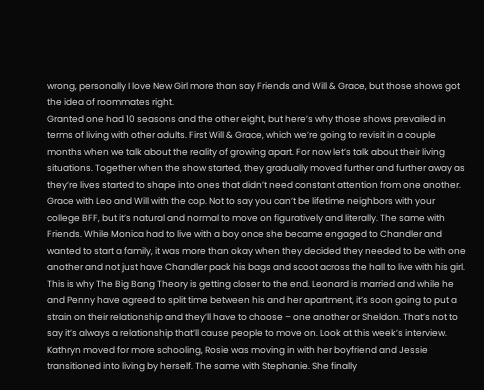wrong, personally I love New Girl more than say Friends and Will & Grace, but those shows got the idea of roommates right.
Granted one had 10 seasons and the other eight, but here’s why those shows prevailed in terms of living with other adults. First Will & Grace, which we’re going to revisit in a couple months when we talk about the reality of growing apart. For now let’s talk about their living situations. Together when the show started, they gradually moved further and further away as they’re lives started to shape into ones that didn’t need constant attention from one another. Grace with Leo and Will with the cop. Not to say you can’t be lifetime neighbors with your college BFF, but it’s natural and normal to move on figuratively and literally. The same with Friends. While Monica had to live with a boy once she became engaged to Chandler and wanted to start a family, it was more than okay when they decided they needed to be with one another and not just have Chandler pack his bags and scoot across the hall to live with his girl. This is why The Big Bang Theory is getting closer to the end. Leonard is married and while he and Penny have agreed to split time between his and her apartment, it’s soon going to put a strain on their relationship and they’ll have to choose – one another or Sheldon. That’s not to say it’s always a relationship that’ll cause people to move on. Look at this week’s interview. Kathryn moved for more schooling, Rosie was moving in with her boyfriend and Jessie transitioned into living by herself. The same with Stephanie. She finally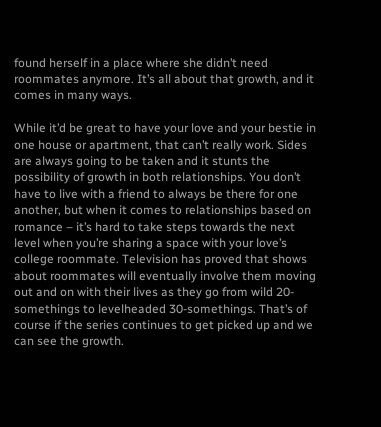found herself in a place where she didn’t need roommates anymore. It’s all about that growth, and it comes in many ways.

While it’d be great to have your love and your bestie in one house or apartment, that can’t really work. Sides are always going to be taken and it stunts the possibility of growth in both relationships. You don’t have to live with a friend to always be there for one another, but when it comes to relationships based on romance – it’s hard to take steps towards the next level when you’re sharing a space with your love’s college roommate. Television has proved that shows about roommates will eventually involve them moving out and on with their lives as they go from wild 20-somethings to levelheaded 30-somethings. That’s of course if the series continues to get picked up and we can see the growth.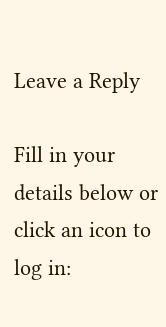Leave a Reply

Fill in your details below or click an icon to log in: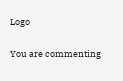Logo

You are commenting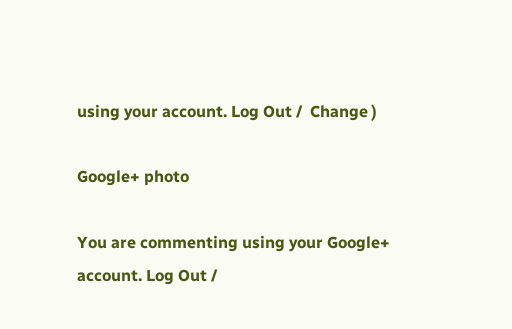using your account. Log Out /  Change )

Google+ photo

You are commenting using your Google+ account. Log Out /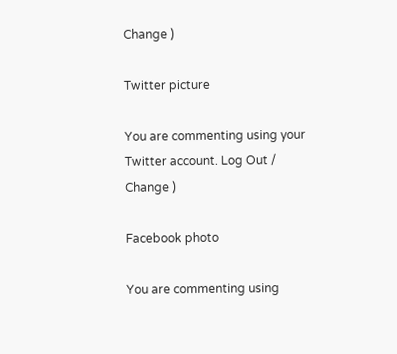Change )

Twitter picture

You are commenting using your Twitter account. Log Out /  Change )

Facebook photo

You are commenting using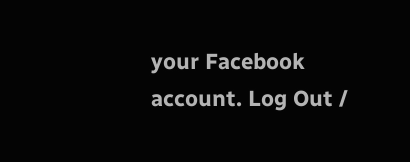your Facebook account. Log Out /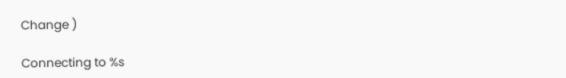Change )

Connecting to %s